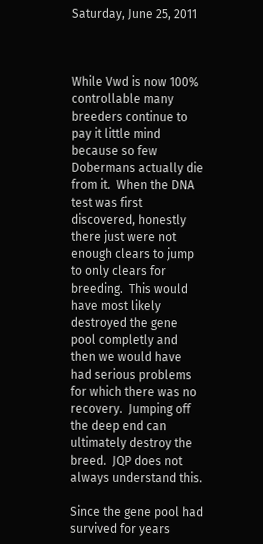Saturday, June 25, 2011



While Vwd is now 100% controllable many breeders continue to pay it little mind because so few Dobermans actually die from it.  When the DNA test was first discovered, honestly there just were not enough clears to jump to only clears for breeding.  This would have most likely destroyed the gene pool completly and then we would have had serious problems for which there was no recovery.  Jumping off the deep end can ultimately destroy the breed.  JQP does not always understand this.

Since the gene pool had survived for years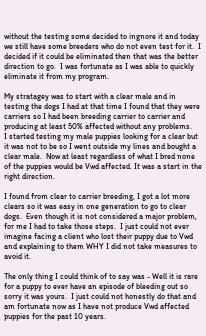without the testing some decided to ingnore it and today we still have some breeders who do not even test for it.  I decided if it could be eliminated then that was the better direction to go.  I was fortunate as I was able to quickly eliminate it from my program.

My stratagey was to start with a clear male and in testing the dogs I had at that time I found that they were carriers so I had been breeding carrier to carrier and producing at least 50% affected without any problems.
I started testing my male puppies looking for a clear but it was not to be so I went outside my lines and bought a clear male.  Now at least regardless of what I bred none of the puppies would be Vwd affected. It was a start in the right direction.

I found from clear to carrier breeding, I got a lot more clears so it was easy in one generation to go to clear dogs.  Even though it is not considered a major problem, for me I had to take those steps.  I just could not ever imagine facing a client who lost their puppy due to Vwd and explaining to them WHY I did not take measures to avoid it.

The only thing I could think of to say was - Well it is rare for a puppy to ever have an episode of bleeding out so sorry it was yours.  I just could not honestly do that and am fortunate now as I have not produce Vwd affected puppies for the past 10 years.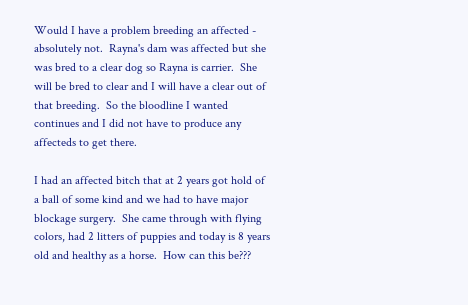Would I have a problem breeding an affected - absolutely not.  Rayna's dam was affected but she was bred to a clear dog so Rayna is carrier.  She will be bred to clear and I will have a clear out of that breeding.  So the bloodline I wanted continues and I did not have to produce any affecteds to get there.

I had an affected bitch that at 2 years got hold of a ball of some kind and we had to have major blockage surgery.  She came through with flying colors, had 2 litters of puppies and today is 8 years old and healthy as a horse.  How can this be???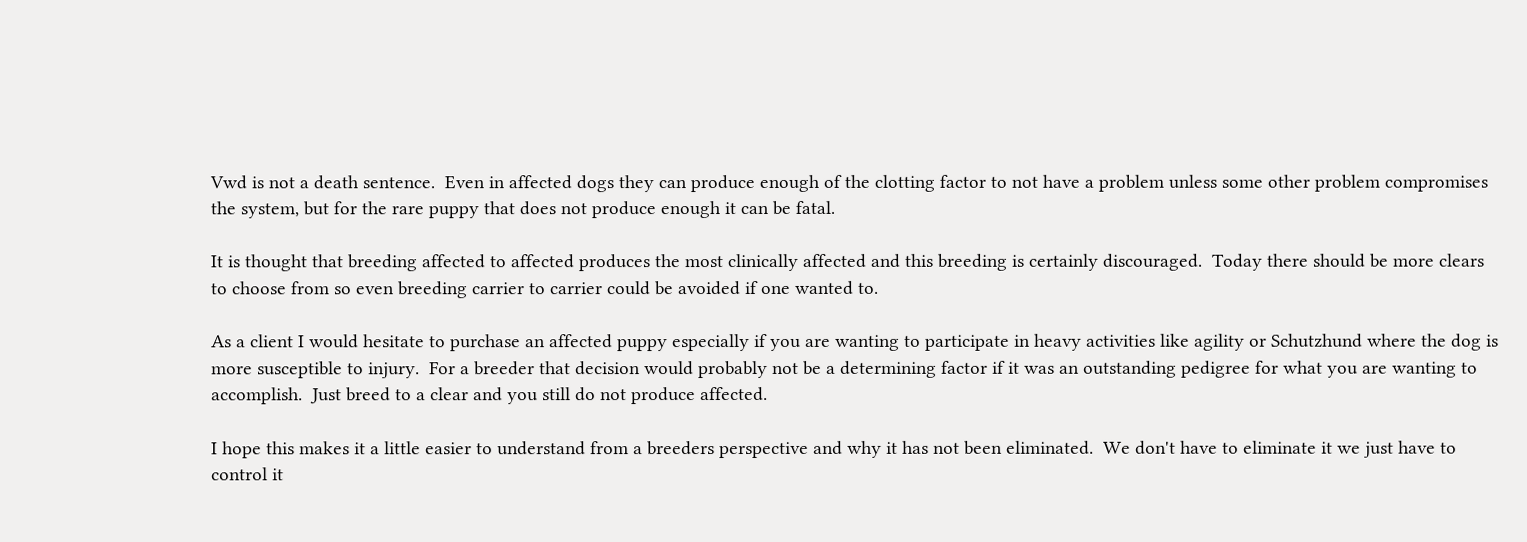Vwd is not a death sentence.  Even in affected dogs they can produce enough of the clotting factor to not have a problem unless some other problem compromises the system, but for the rare puppy that does not produce enough it can be fatal.

It is thought that breeding affected to affected produces the most clinically affected and this breeding is certainly discouraged.  Today there should be more clears to choose from so even breeding carrier to carrier could be avoided if one wanted to.

As a client I would hesitate to purchase an affected puppy especially if you are wanting to participate in heavy activities like agility or Schutzhund where the dog is more susceptible to injury.  For a breeder that decision would probably not be a determining factor if it was an outstanding pedigree for what you are wanting to accomplish.  Just breed to a clear and you still do not produce affected.

I hope this makes it a little easier to understand from a breeders perspective and why it has not been eliminated.  We don't have to eliminate it we just have to control it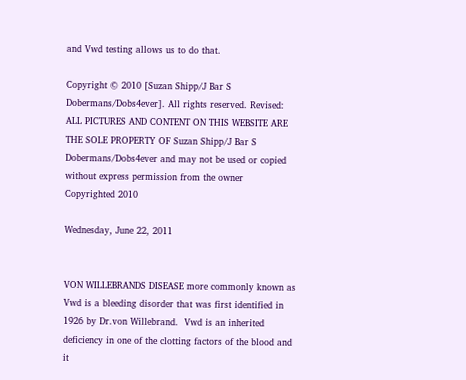and Vwd testing allows us to do that.

Copyright © 2010 [Suzan Shipp/J Bar S Dobermans/Dobs4ever]. All rights reserved. Revised: ALL PICTURES AND CONTENT ON THIS WEBSITE ARE THE SOLE PROPERTY OF Suzan Shipp/J Bar S Dobermans/Dobs4ever and may not be used or copied without express permission from the owner  Copyrighted 2010

Wednesday, June 22, 2011


VON WILLEBRANDS DISEASE more commonly known as Vwd is a bleeding disorder that was first identified in 1926 by Dr.von Willebrand.  Vwd is an inherited deficiency in one of the clotting factors of the blood and it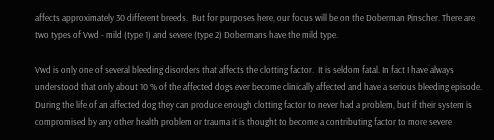affects approximately 30 different breeds.  But for purposes here, our focus will be on the Doberman Pinscher. There are two types of Vwd - mild (type 1) and severe (type 2) Dobermans have the mild type.

Vwd is only one of several bleeding disorders that affects the clotting factor.  It is seldom fatal. In fact I have always understood that only about 10 % of the affected dogs ever become clinically affected and have a serious bleeding episode. During the life of an affected dog they can produce enough clotting factor to never had a problem, but if their system is compromised by any other health problem or trauma it is thought to become a contributing factor to more severe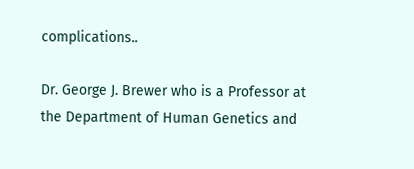complications..

Dr. George J. Brewer who is a Professor at the Department of Human Genetics and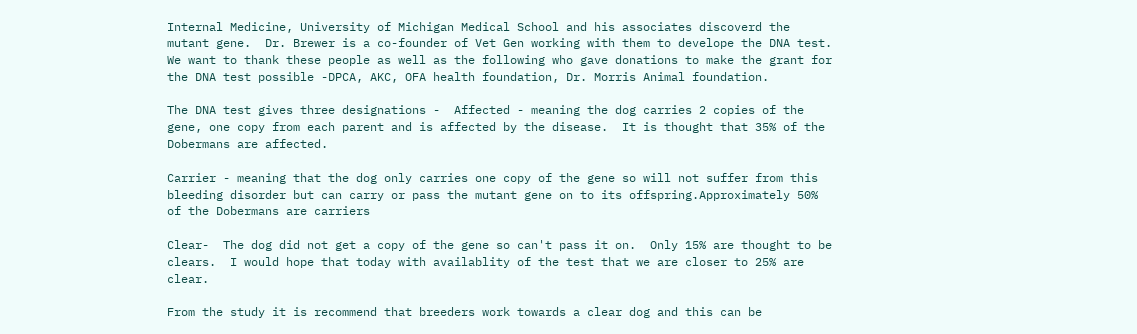Internal Medicine, University of Michigan Medical School and his associates discoverd the mutant gene.  Dr. Brewer is a co-founder of Vet Gen working with them to develope the DNA test.   We want to thank these people as well as the following who gave donations to make the grant for the DNA test possible -DPCA, AKC, OFA health foundation, Dr. Morris Animal foundation.

The DNA test gives three designations -  Affected - meaning the dog carries 2 copies of the gene, one copy from each parent and is affected by the disease.  It is thought that 35% of the Dobermans are affected.

Carrier - meaning that the dog only carries one copy of the gene so will not suffer from this bleeding disorder but can carry or pass the mutant gene on to its offspring.Approximately 50% of the Dobermans are carriers

Clear-  The dog did not get a copy of the gene so can't pass it on.  Only 15% are thought to be clears.  I would hope that today with availablity of the test that we are closer to 25% are clear.

From the study it is recommend that breeders work towards a clear dog and this can be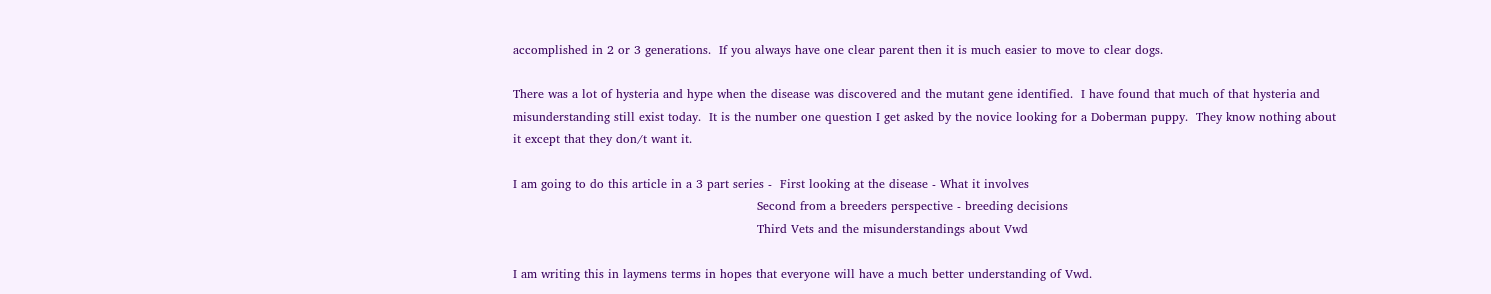accomplished in 2 or 3 generations.  If you always have one clear parent then it is much easier to move to clear dogs.

There was a lot of hysteria and hype when the disease was discovered and the mutant gene identified.  I have found that much of that hysteria and misunderstanding still exist today.  It is the number one question I get asked by the novice looking for a Doberman puppy.  They know nothing about it except that they don/t want it.

I am going to do this article in a 3 part series -  First looking at the disease - What it involves
                                                             Second from a breeders perspective - breeding decisions
                                                             Third Vets and the misunderstandings about Vwd

I am writing this in laymens terms in hopes that everyone will have a much better understanding of Vwd.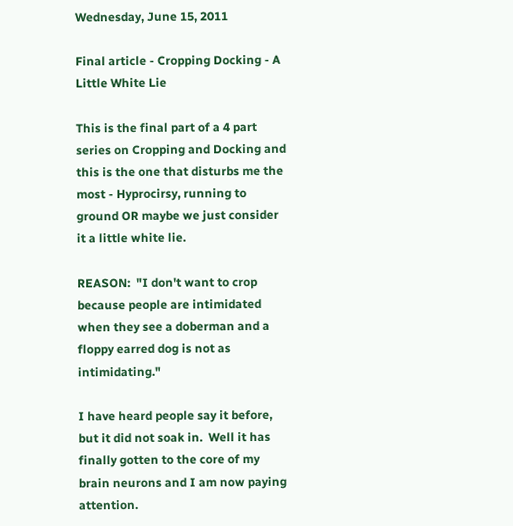Wednesday, June 15, 2011

Final article - Cropping Docking - A Little White Lie

This is the final part of a 4 part series on Cropping and Docking and this is the one that disturbs me the most - Hyprocirsy, running to ground OR maybe we just consider it a little white lie.

REASON:  "I don't want to crop because people are intimidated when they see a doberman and a floppy earred dog is not as intimidating."

I have heard people say it before, but it did not soak in.  Well it has finally gotten to the core of my brain neurons and I am now paying attention.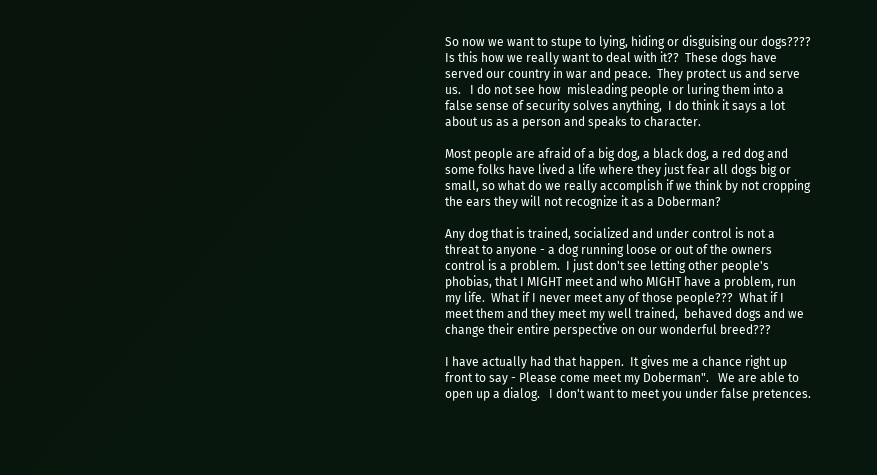So now we want to stupe to lying, hiding or disguising our dogs????  Is this how we really want to deal with it??  These dogs have served our country in war and peace.  They protect us and serve us.   I do not see how  misleading people or luring them into a false sense of security solves anything,  I do think it says a lot about us as a person and speaks to character.

Most people are afraid of a big dog, a black dog, a red dog and some folks have lived a life where they just fear all dogs big or small, so what do we really accomplish if we think by not cropping the ears they will not recognize it as a Doberman?

Any dog that is trained, socialized and under control is not a threat to anyone - a dog running loose or out of the owners control is a problem.  I just don't see letting other people's phobias, that I MIGHT meet and who MIGHT have a problem, run my life.  What if I never meet any of those people???  What if I meet them and they meet my well trained,  behaved dogs and we change their entire perspective on our wonderful breed???

I have actually had that happen.  It gives me a chance right up front to say - Please come meet my Doberman".   We are able to open up a dialog.   I don't want to meet you under false pretences.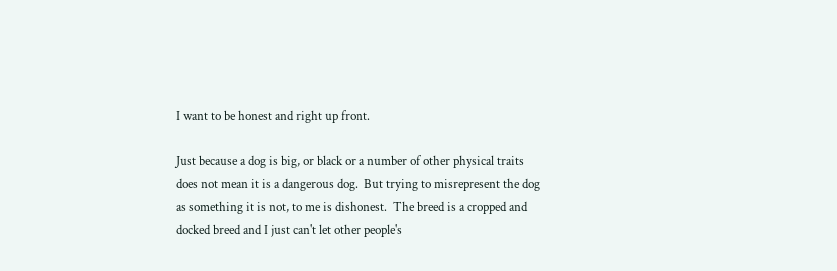I want to be honest and right up front.

Just because a dog is big, or black or a number of other physical traits does not mean it is a dangerous dog.  But trying to misrepresent the dog as something it is not, to me is dishonest.  The breed is a cropped and docked breed and I just can't let other people's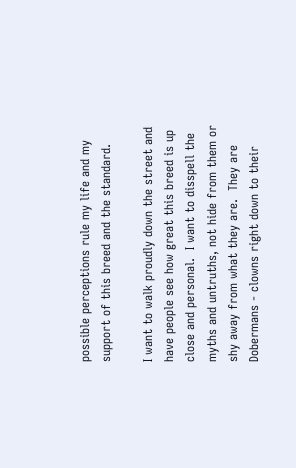possible perceptions rule my life and my support of this breed and the standard.

I want to walk proudly down the street and have people see how great this breed is up close and personal.  I want to disspell the myths and untruths, not hide from them or shy away from what they are.  They are Dobermans - clowns right down to their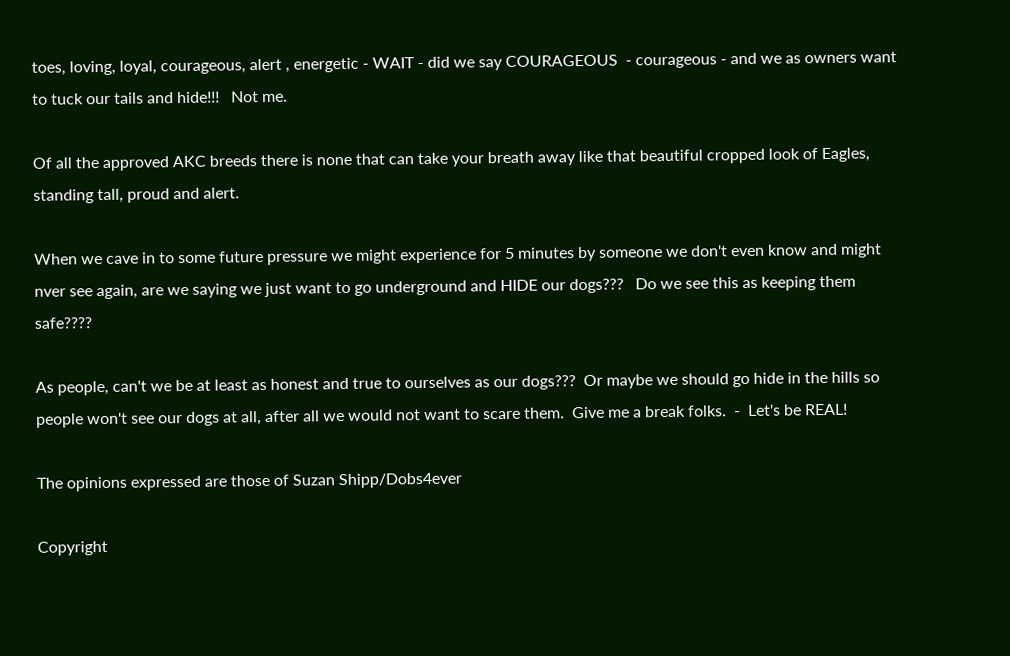toes, loving, loyal, courageous, alert , energetic - WAIT - did we say COURAGEOUS  - courageous - and we as owners want to tuck our tails and hide!!!   Not me.

Of all the approved AKC breeds there is none that can take your breath away like that beautiful cropped look of Eagles, standing tall, proud and alert.

When we cave in to some future pressure we might experience for 5 minutes by someone we don't even know and might nver see again, are we saying we just want to go underground and HIDE our dogs???   Do we see this as keeping them safe????

As people, can't we be at least as honest and true to ourselves as our dogs???  Or maybe we should go hide in the hills so people won't see our dogs at all, after all we would not want to scare them.  Give me a break folks.  -  Let's be REAL!

The opinions expressed are those of Suzan Shipp/Dobs4ever

Copyright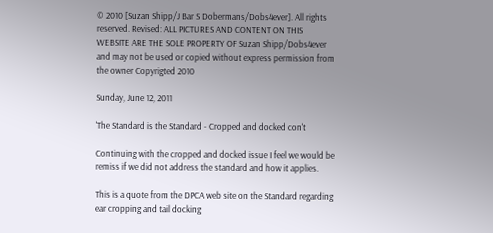© 2010 [Suzan Shipp/J Bar S Dobermans/Dobs4ever]. All rights reserved. Revised: ALL PICTURES AND CONTENT ON THIS WEBSITE ARE THE SOLE PROPERTY OF Suzan Shipp/Dobs4ever and may not be used or copied without express permission from the owner Copyrigted 2010

Sunday, June 12, 2011

'The Standard is the Standard - Cropped and docked con't

Continuing with the cropped and docked issue I feel we would be remiss if we did not address the standard and how it applies.

This is a quote from the DPCA web site on the Standard regarding ear cropping and tail docking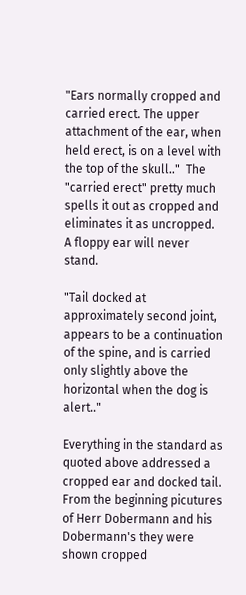"Ears normally cropped and carried erect. The upper attachment of the ear, when held erect, is on a level with the top of the skull.."  The "carried erect" pretty much spells it out as cropped and eliminates it as uncropped.  A floppy ear will never stand.

"Tail docked at approximately second joint, appears to be a continuation of the spine, and is carried only slightly above the horizontal when the dog is alert.."

Everything in the standard as quoted above addressed a cropped ear and docked tail.  From the beginning picutures of Herr Dobermann and his Dobermann's they were shown cropped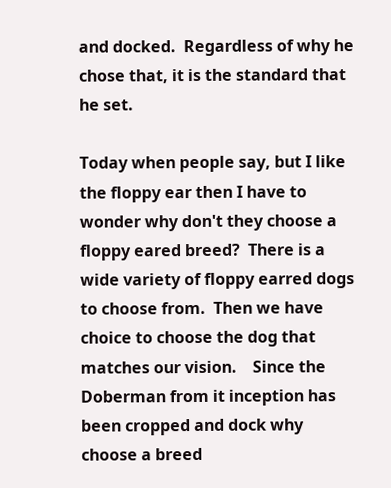and docked.  Regardless of why he chose that, it is the standard that he set.

Today when people say, but I like the floppy ear then I have to wonder why don't they choose a floppy eared breed?  There is a wide variety of floppy earred dogs to choose from.  Then we have choice to choose the dog that matches our vision.    Since the Doberman from it inception has been cropped and dock why choose a breed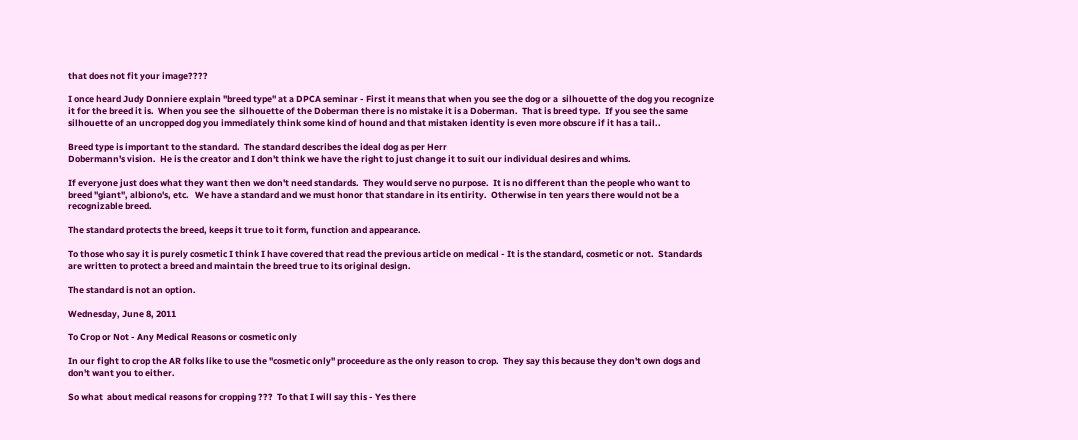that does not fit your image????

I once heard Judy Donniere explain "breed type" at a DPCA seminar - First it means that when you see the dog or a  silhouette of the dog you recognize it for the breed it is.  When you see the  silhouette of the Doberman there is no mistake it is a Doberman.  That is breed type.  If you see the same  silhouette of an uncropped dog you immediately think some kind of hound and that mistaken identity is even more obscure if it has a tail..

Breed type is important to the standard.  The standard describes the ideal dog as per Herr
Dobermann's vision.  He is the creator and I don't think we have the right to just change it to suit our individual desires and whims.

If everyone just does what they want then we don't need standards.  They would serve no purpose.  It is no different than the people who want to breed "giant", albiono's, etc.   We have a standard and we must honor that standare in its entirity.  Otherwise in ten years there would not be a recognizable breed.

The standard protects the breed, keeps it true to it form, function and appearance.

To those who say it is purely cosmetic I think I have covered that read the previous article on medical - It is the standard, cosmetic or not.  Standards are written to protect a breed and maintain the breed true to its original design.

The standard is not an option.

Wednesday, June 8, 2011

To Crop or Not - Any Medical Reasons or cosmetic only

In our fight to crop the AR folks like to use the "cosmetic only" proceedure as the only reason to crop.  They say this because they don't own dogs and don't want you to either.

So what  about medical reasons for cropping ???  To that I will say this - Yes there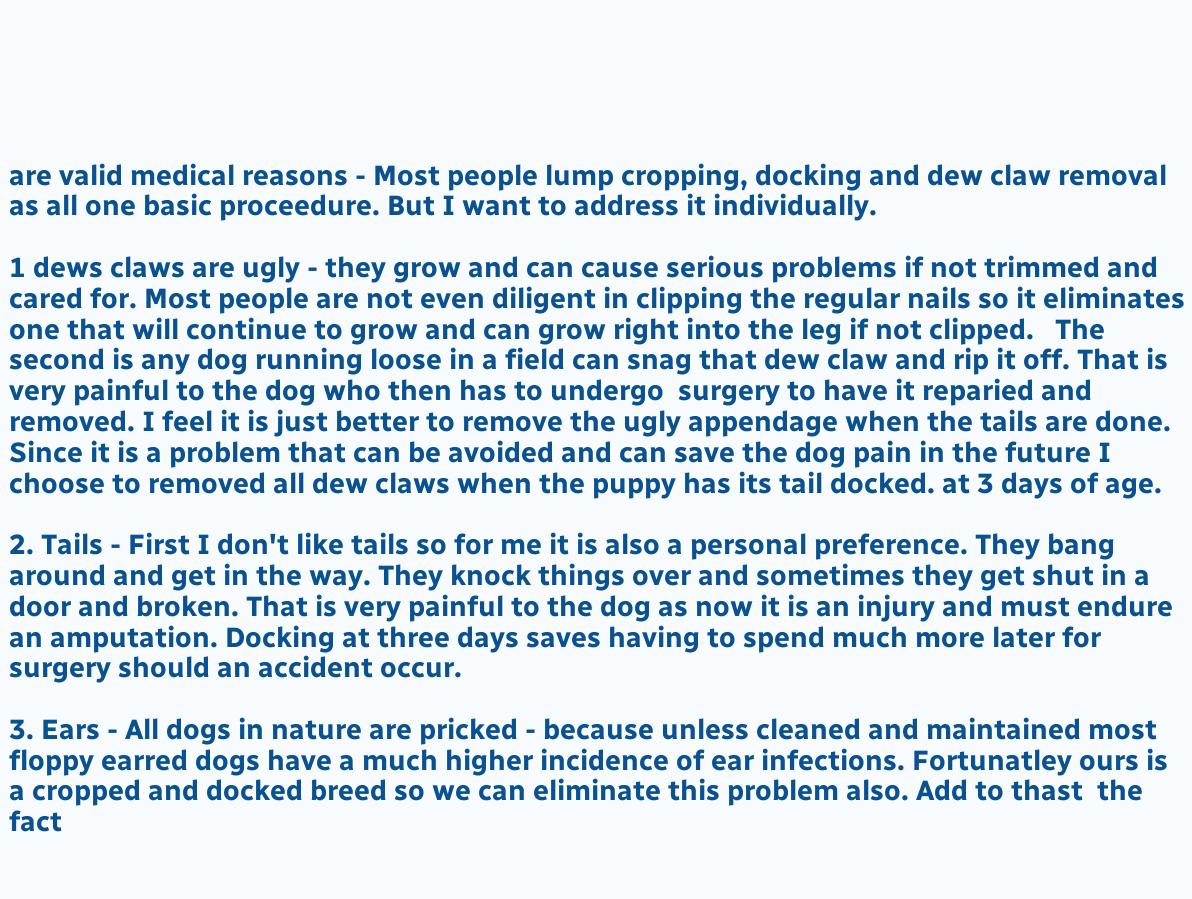are valid medical reasons - Most people lump cropping, docking and dew claw removal as all one basic proceedure. But I want to address it individually.

1 dews claws are ugly - they grow and can cause serious problems if not trimmed and cared for. Most people are not even diligent in clipping the regular nails so it eliminates one that will continue to grow and can grow right into the leg if not clipped.   The second is any dog running loose in a field can snag that dew claw and rip it off. That is very painful to the dog who then has to undergo  surgery to have it reparied and removed. I feel it is just better to remove the ugly appendage when the tails are done. Since it is a problem that can be avoided and can save the dog pain in the future I choose to removed all dew claws when the puppy has its tail docked. at 3 days of age.

2. Tails - First I don't like tails so for me it is also a personal preference. They bang around and get in the way. They knock things over and sometimes they get shut in a door and broken. That is very painful to the dog as now it is an injury and must endure an amputation. Docking at three days saves having to spend much more later for surgery should an accident occur.

3. Ears - All dogs in nature are pricked - because unless cleaned and maintained most floppy earred dogs have a much higher incidence of ear infections. Fortunatley ours is a cropped and docked breed so we can eliminate this problem also. Add to thast  the fact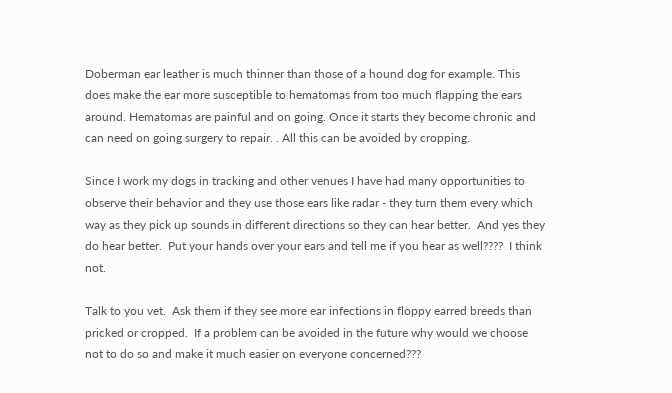Doberman ear leather is much thinner than those of a hound dog for example. This does make the ear more susceptible to hematomas from too much flapping the ears around. Hematomas are painful and on going. Once it starts they become chronic and can need on going surgery to repair. . All this can be avoided by cropping.

Since I work my dogs in tracking and other venues I have had many opportunities to observe their behavior and they use those ears like radar - they turn them every which way as they pick up sounds in different directions so they can hear better.  And yes they do hear better.  Put your hands over your ears and tell me if you hear as well????  I think not.

Talk to you vet.  Ask them if they see more ear infections in floppy earred breeds than pricked or cropped.  If a problem can be avoided in the future why would we choose not to do so and make it much easier on everyone concerned???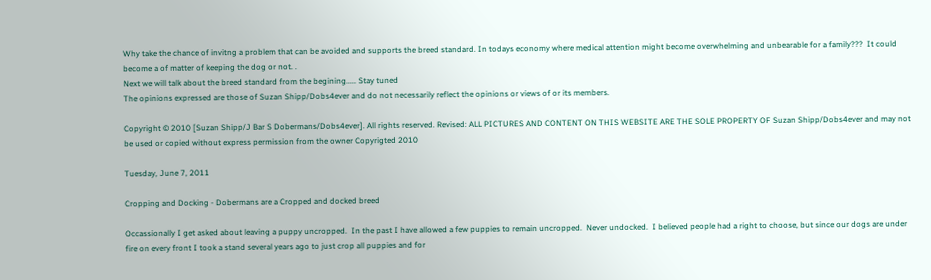Why take the chance of invitng a problem that can be avoided and supports the breed standard. In todays economy where medical attention might become overwhelming and unbearable for a family???  It could become a of matter of keeping the dog or not. .
Next we will talk about the breed standard from the begining..... Stay tuned
The opinions expressed are those of Suzan Shipp/Dobs4ever and do not necessarily reflect the opinions or views of or its members.

Copyright © 2010 [Suzan Shipp/J Bar S Dobermans/Dobs4ever]. All rights reserved. Revised: ALL PICTURES AND CONTENT ON THIS WEBSITE ARE THE SOLE PROPERTY OF Suzan Shipp/Dobs4ever and may not be used or copied without express permission from the owner Copyrigted 2010

Tuesday, June 7, 2011

Cropping and Docking - Dobermans are a Cropped and docked breed

Occassionally I get asked about leaving a puppy uncropped.  In the past I have allowed a few puppies to remain uncropped.  Never undocked.  I believed people had a right to choose, but since our dogs are under fire on every front I took a stand several years ago to just crop all puppies and for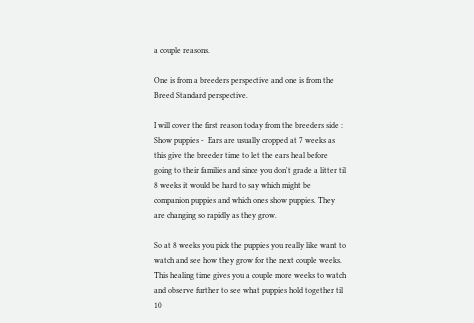a couple reasons.

One is from a breeders perspective and one is from the Breed Standard perspective.

I will cover the first reason today from the breeders side :   Show puppies -  Ears are usually cropped at 7 weeks as this give the breeder time to let the ears heal before going to their families and since you don't grade a litter til 8 weeks it would be hard to say which might be companion puppies and which ones show puppies. They are changing so rapidly as they grow.

So at 8 weeks you pick the puppies you really like want to watch and see how they grow for the next couple weeks.  This healing time gives you a couple more weeks to watch and observe further to see what puppies hold together til 10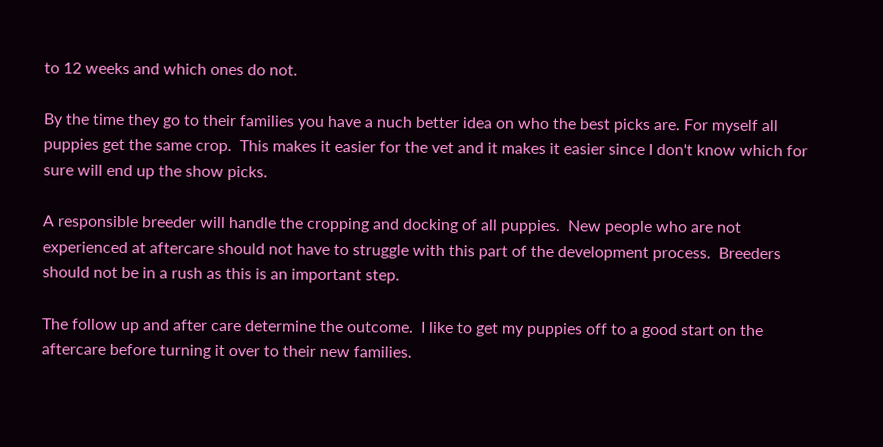to 12 weeks and which ones do not.

By the time they go to their families you have a nuch better idea on who the best picks are. For myself all puppies get the same crop.  This makes it easier for the vet and it makes it easier since I don't know which for sure will end up the show picks.

A responsible breeder will handle the cropping and docking of all puppies.  New people who are not experienced at aftercare should not have to struggle with this part of the development process.  Breeders should not be in a rush as this is an important step.

The follow up and after care determine the outcome.  I like to get my puppies off to a good start on the aftercare before turning it over to their new families.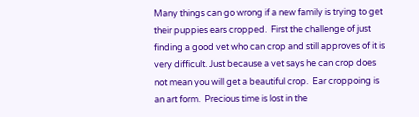Many things can go wrong if a new family is trying to get their puppies ears cropped.  First the challenge of just finding a good vet who can crop and still approves of it is very difficult. Just because a vet says he can crop does not mean you will get a beautiful crop.  Ear croppoing is an art form.  Precious time is lost in the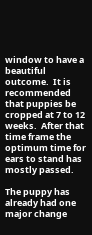window to have a beautiful outcome.  It is recommended that puppies be cropped at 7 to 12 weeks.  After that time frame the optimum time for ears to stand has mostly passed.

The puppy has already had one major change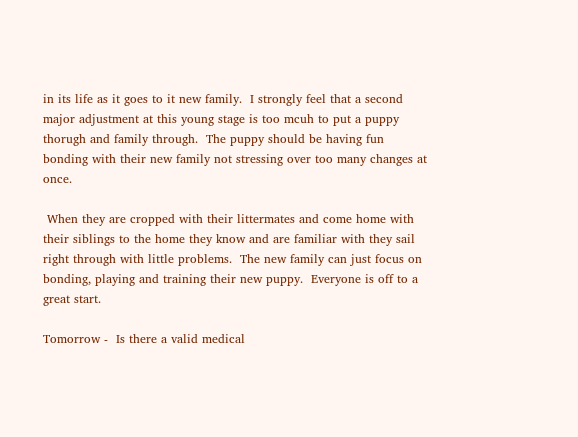in its life as it goes to it new family.  I strongly feel that a second major adjustment at this young stage is too mcuh to put a puppy thorugh and family through.  The puppy should be having fun bonding with their new family not stressing over too many changes at once.

 When they are cropped with their littermates and come home with their siblings to the home they know and are familiar with they sail right through with little problems.  The new family can just focus on bonding, playing and training their new puppy.  Everyone is off to a great start.

Tomorrow -  Is there a valid medical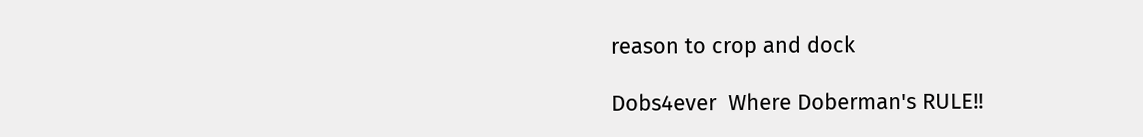reason to crop and dock

Dobs4ever  Where Doberman's RULE!!